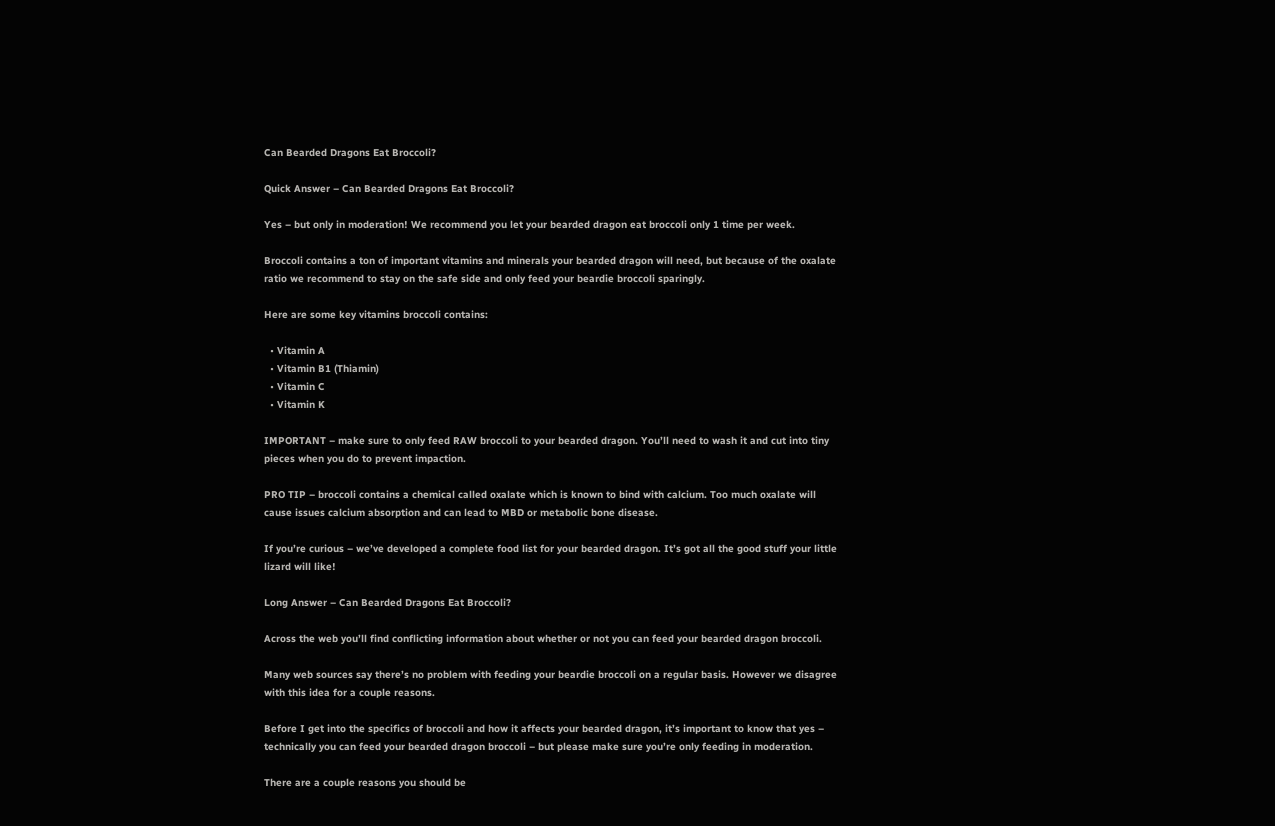Can Bearded Dragons Eat Broccoli?

Quick Answer – Can Bearded Dragons Eat Broccoli?

Yes – but only in moderation! We recommend you let your bearded dragon eat broccoli only 1 time per week.

Broccoli contains a ton of important vitamins and minerals your bearded dragon will need, but because of the oxalate ratio we recommend to stay on the safe side and only feed your beardie broccoli sparingly.

Here are some key vitamins broccoli contains:

  • Vitamin A
  • Vitamin B1 (Thiamin)
  • Vitamin C
  • Vitamin K

IMPORTANT – make sure to only feed RAW broccoli to your bearded dragon. You’ll need to wash it and cut into tiny pieces when you do to prevent impaction.

PRO TIP – broccoli contains a chemical called oxalate which is known to bind with calcium. Too much oxalate will cause issues calcium absorption and can lead to MBD or metabolic bone disease.

If you’re curious – we’ve developed a complete food list for your bearded dragon. It’s got all the good stuff your little lizard will like!

Long Answer – Can Bearded Dragons Eat Broccoli?

Across the web you’ll find conflicting information about whether or not you can feed your bearded dragon broccoli.

Many web sources say there’s no problem with feeding your beardie broccoli on a regular basis. However we disagree with this idea for a couple reasons.

Before I get into the specifics of broccoli and how it affects your bearded dragon, it’s important to know that yes – technically you can feed your bearded dragon broccoli – but please make sure you’re only feeding in moderation.

There are a couple reasons you should be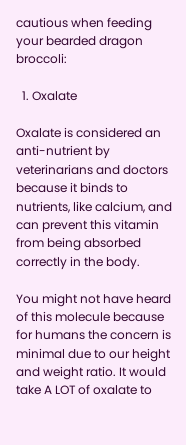cautious when feeding your bearded dragon broccoli:

  1. Oxalate

Oxalate is considered an anti-nutrient by veterinarians and doctors because it binds to nutrients, like calcium, and can prevent this vitamin from being absorbed correctly in the body.

You might not have heard of this molecule because for humans the concern is minimal due to our height and weight ratio. It would take A LOT of oxalate to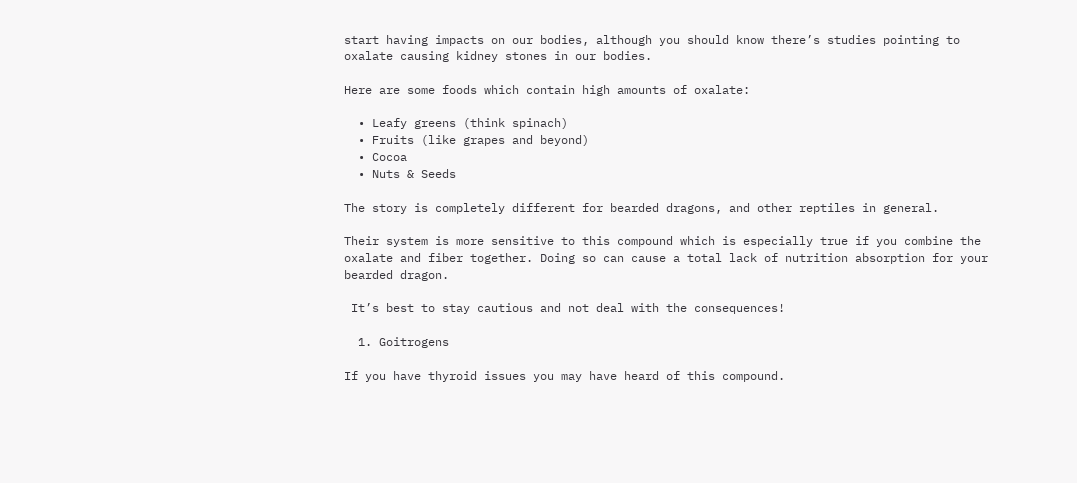start having impacts on our bodies, although you should know there’s studies pointing to oxalate causing kidney stones in our bodies.

Here are some foods which contain high amounts of oxalate:

  • Leafy greens (think spinach)
  • Fruits (like grapes and beyond)
  • Cocoa
  • Nuts & Seeds

The story is completely different for bearded dragons, and other reptiles in general.

Their system is more sensitive to this compound which is especially true if you combine the oxalate and fiber together. Doing so can cause a total lack of nutrition absorption for your bearded dragon.

 It’s best to stay cautious and not deal with the consequences!

  1. Goitrogens

If you have thyroid issues you may have heard of this compound.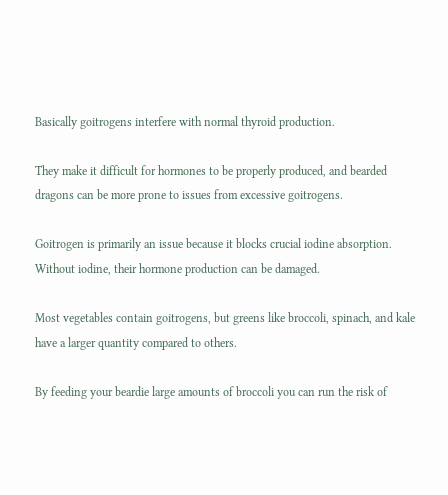Basically goitrogens interfere with normal thyroid production.

They make it difficult for hormones to be properly produced, and bearded dragons can be more prone to issues from excessive goitrogens.

Goitrogen is primarily an issue because it blocks crucial iodine absorption. Without iodine, their hormone production can be damaged.

Most vegetables contain goitrogens, but greens like broccoli, spinach, and kale have a larger quantity compared to others.

By feeding your beardie large amounts of broccoli you can run the risk of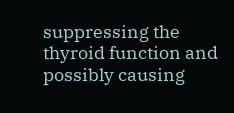suppressing the thyroid function and possibly causing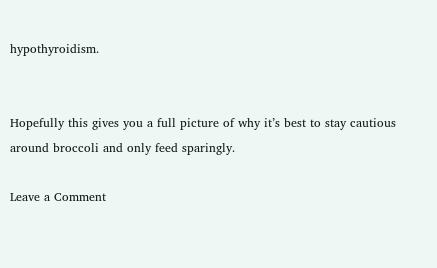hypothyroidism.


Hopefully this gives you a full picture of why it’s best to stay cautious around broccoli and only feed sparingly.

Leave a Comment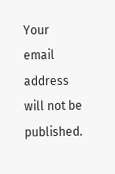Your email address will not be published.